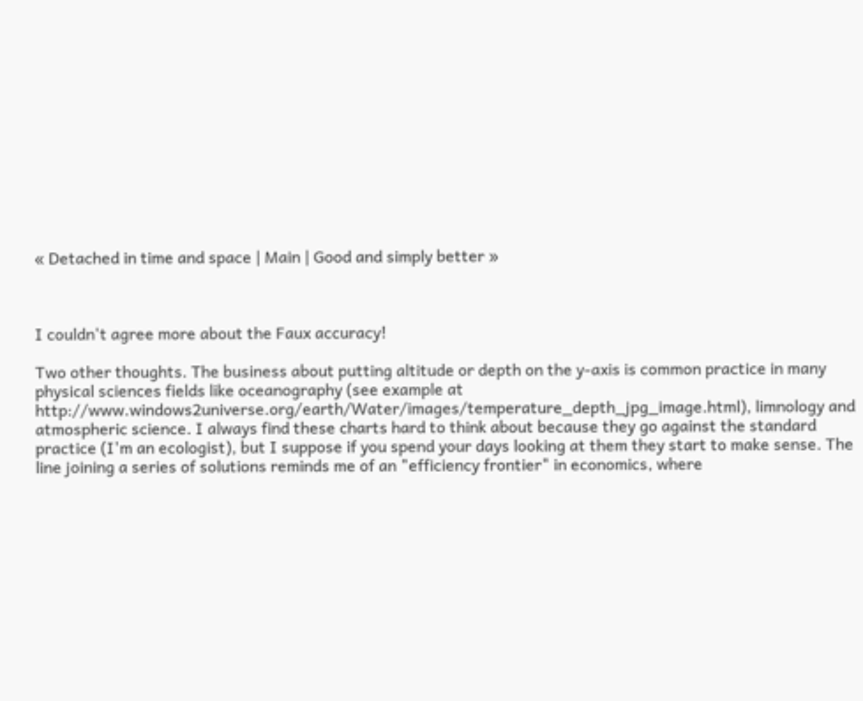« Detached in time and space | Main | Good and simply better »



I couldn't agree more about the Faux accuracy!

Two other thoughts. The business about putting altitude or depth on the y-axis is common practice in many physical sciences fields like oceanography (see example at
http://www.windows2universe.org/earth/Water/images/temperature_depth_jpg_image.html), limnology and atmospheric science. I always find these charts hard to think about because they go against the standard practice (I'm an ecologist), but I suppose if you spend your days looking at them they start to make sense. The line joining a series of solutions reminds me of an "efficiency frontier" in economics, where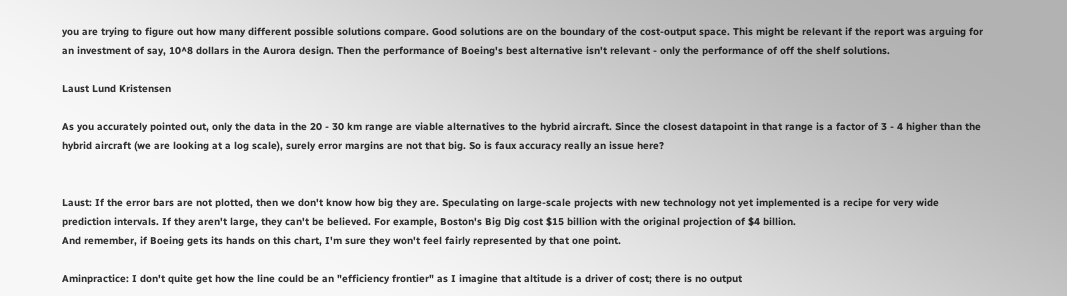you are trying to figure out how many different possible solutions compare. Good solutions are on the boundary of the cost-output space. This might be relevant if the report was arguing for an investment of say, 10^8 dollars in the Aurora design. Then the performance of Boeing's best alternative isn't relevant - only the performance of off the shelf solutions.

Laust Lund Kristensen

As you accurately pointed out, only the data in the 20 - 30 km range are viable alternatives to the hybrid aircraft. Since the closest datapoint in that range is a factor of 3 - 4 higher than the hybrid aircraft (we are looking at a log scale), surely error margins are not that big. So is faux accuracy really an issue here?


Laust: If the error bars are not plotted, then we don't know how big they are. Speculating on large-scale projects with new technology not yet implemented is a recipe for very wide prediction intervals. If they aren't large, they can't be believed. For example, Boston's Big Dig cost $15 billion with the original projection of $4 billion.
And remember, if Boeing gets its hands on this chart, I'm sure they won't feel fairly represented by that one point.

Aminpractice: I don't quite get how the line could be an "efficiency frontier" as I imagine that altitude is a driver of cost; there is no output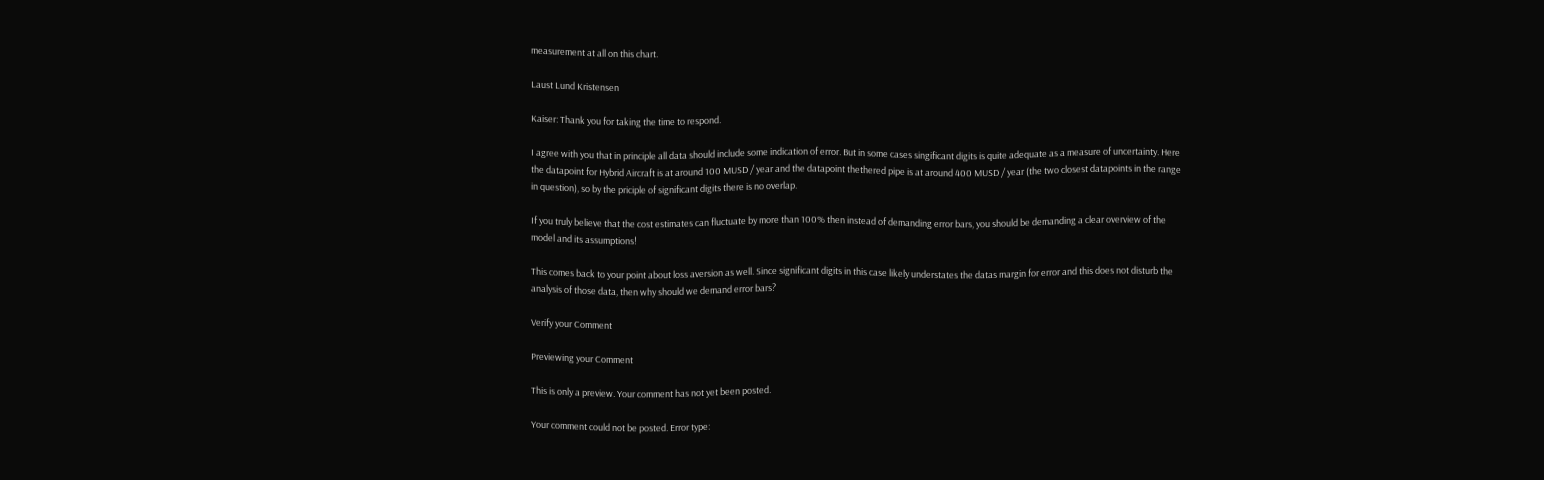measurement at all on this chart.

Laust Lund Kristensen

Kaiser: Thank you for taking the time to respond.

I agree with you that in principle all data should include some indication of error. But in some cases singificant digits is quite adequate as a measure of uncertainty. Here the datapoint for Hybrid Aircraft is at around 100 MUSD / year and the datapoint thethered pipe is at around 400 MUSD / year (the two closest datapoints in the range in question), so by the priciple of significant digits there is no overlap.

If you truly believe that the cost estimates can fluctuate by more than 100% then instead of demanding error bars, you should be demanding a clear overview of the model and its assumptions!

This comes back to your point about loss aversion as well. Since significant digits in this case likely understates the datas margin for error and this does not disturb the analysis of those data, then why should we demand error bars?

Verify your Comment

Previewing your Comment

This is only a preview. Your comment has not yet been posted.

Your comment could not be posted. Error type: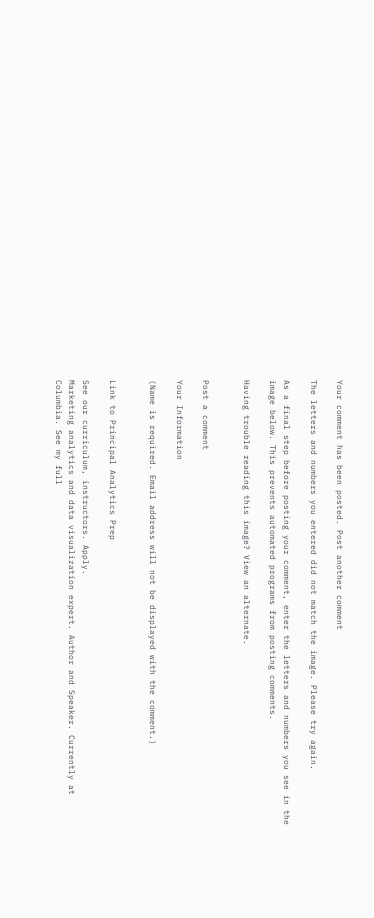Your comment has been posted. Post another comment

The letters and numbers you entered did not match the image. Please try again.

As a final step before posting your comment, enter the letters and numbers you see in the image below. This prevents automated programs from posting comments.

Having trouble reading this image? View an alternate.


Post a comment

Your Information

(Name is required. Email address will not be displayed with the comment.)


Link to Principal Analytics Prep

See our curriculum, instructors. Apply.
Marketing analytics and data visualization expert. Author and Speaker. Currently at Columbia. See my full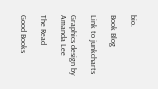bio.

Book Blog

Link to junkcharts

Graphics design by Amanda Lee

The Read

Good Books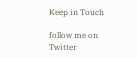Keep in Touch

follow me on Twitter